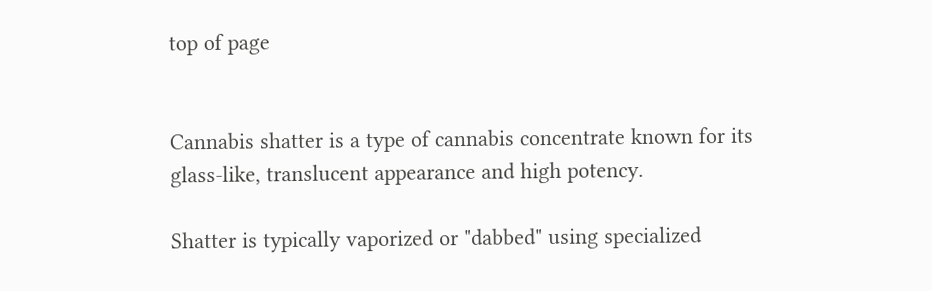top of page


Cannabis shatter is a type of cannabis concentrate known for its glass-like, translucent appearance and high potency.

Shatter is typically vaporized or "dabbed" using specialized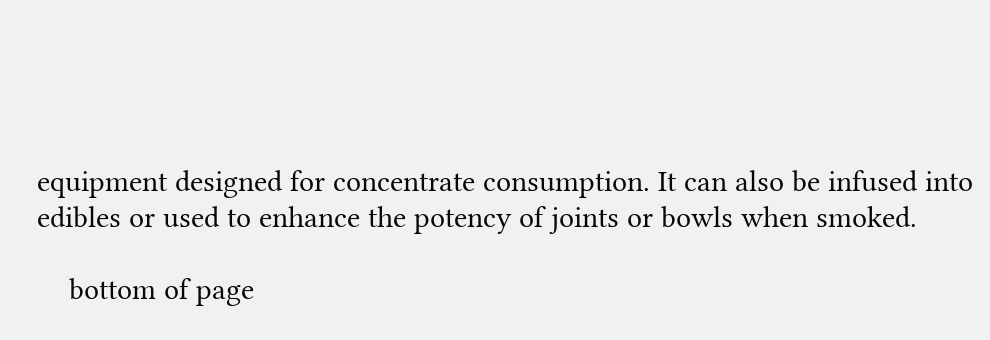equipment designed for concentrate consumption. It can also be infused into edibles or used to enhance the potency of joints or bowls when smoked.

    bottom of page